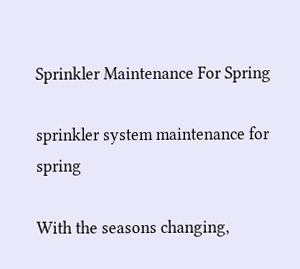Sprinkler Maintenance For Spring

sprinkler system maintenance for spring

With the seasons changing,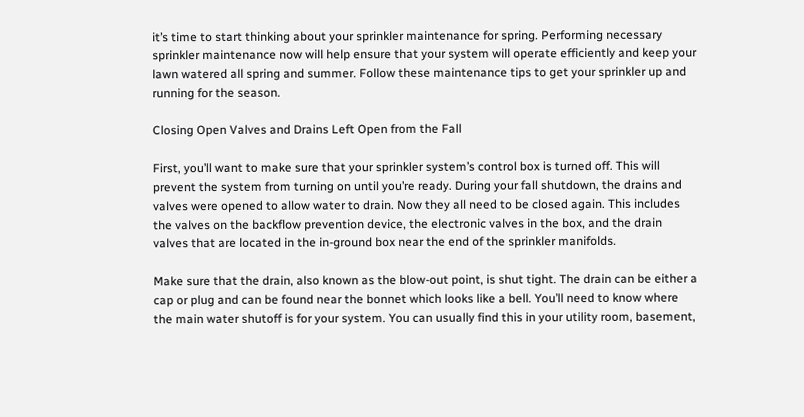it’s time to start thinking about your sprinkler maintenance for spring. Performing necessary sprinkler maintenance now will help ensure that your system will operate efficiently and keep your lawn watered all spring and summer. Follow these maintenance tips to get your sprinkler up and running for the season.

Closing Open Valves and Drains Left Open from the Fall

First, you’ll want to make sure that your sprinkler system’s control box is turned off. This will prevent the system from turning on until you’re ready. During your fall shutdown, the drains and valves were opened to allow water to drain. Now they all need to be closed again. This includes the valves on the backflow prevention device, the electronic valves in the box, and the drain valves that are located in the in-ground box near the end of the sprinkler manifolds.

Make sure that the drain, also known as the blow-out point, is shut tight. The drain can be either a cap or plug and can be found near the bonnet which looks like a bell. You’ll need to know where the main water shutoff is for your system. You can usually find this in your utility room, basement,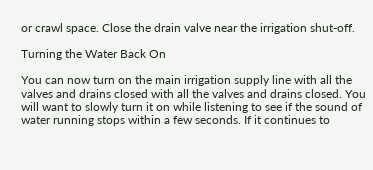or crawl space. Close the drain valve near the irrigation shut-off.

Turning the Water Back On

You can now turn on the main irrigation supply line with all the valves and drains closed with all the valves and drains closed. You will want to slowly turn it on while listening to see if the sound of water running stops within a few seconds. If it continues to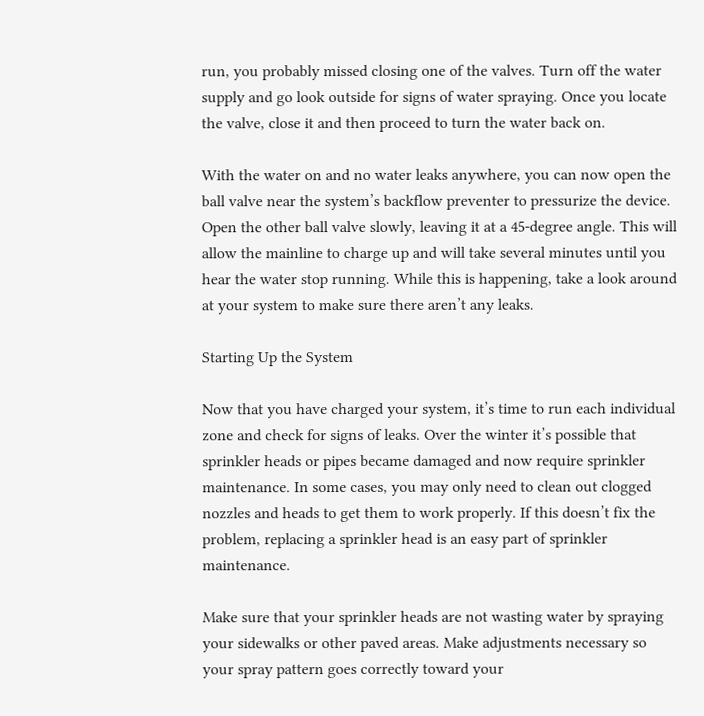run, you probably missed closing one of the valves. Turn off the water supply and go look outside for signs of water spraying. Once you locate the valve, close it and then proceed to turn the water back on.

With the water on and no water leaks anywhere, you can now open the ball valve near the system’s backflow preventer to pressurize the device. Open the other ball valve slowly, leaving it at a 45-degree angle. This will allow the mainline to charge up and will take several minutes until you hear the water stop running. While this is happening, take a look around at your system to make sure there aren’t any leaks.

Starting Up the System

Now that you have charged your system, it’s time to run each individual zone and check for signs of leaks. Over the winter it’s possible that sprinkler heads or pipes became damaged and now require sprinkler maintenance. In some cases, you may only need to clean out clogged nozzles and heads to get them to work properly. If this doesn’t fix the problem, replacing a sprinkler head is an easy part of sprinkler maintenance.

Make sure that your sprinkler heads are not wasting water by spraying your sidewalks or other paved areas. Make adjustments necessary so your spray pattern goes correctly toward your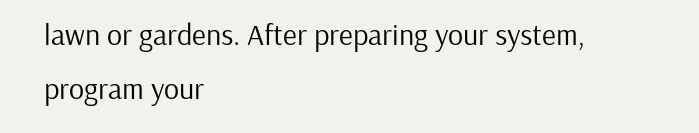lawn or gardens. After preparing your system, program your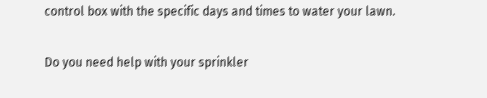control box with the specific days and times to water your lawn.

Do you need help with your sprinkler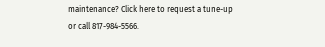maintenance? Click here to request a tune-up or call 817-984-5566.